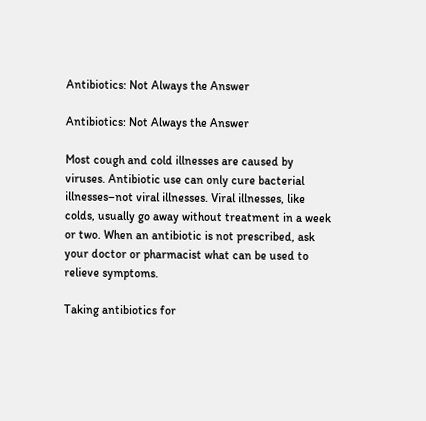Antibiotics: Not Always the Answer

Antibiotics: Not Always the Answer

Most cough and cold illnesses are caused by viruses. Antibiotic use can only cure bacterial illnesses–not viral illnesses. Viral illnesses, like colds, usually go away without treatment in a week or two. When an antibiotic is not prescribed, ask your doctor or pharmacist what can be used to relieve symptoms.

Taking antibiotics for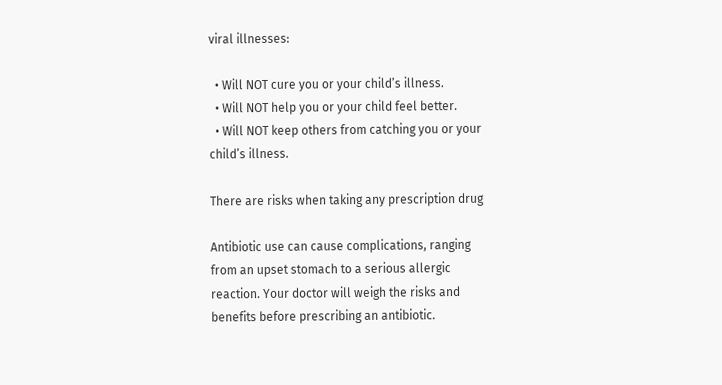viral illnesses:

  • Will NOT cure you or your child’s illness.
  • Will NOT help you or your child feel better.
  • Will NOT keep others from catching you or your child’s illness.

There are risks when taking any prescription drug

Antibiotic use can cause complications, ranging from an upset stomach to a serious allergic reaction. Your doctor will weigh the risks and benefits before prescribing an antibiotic.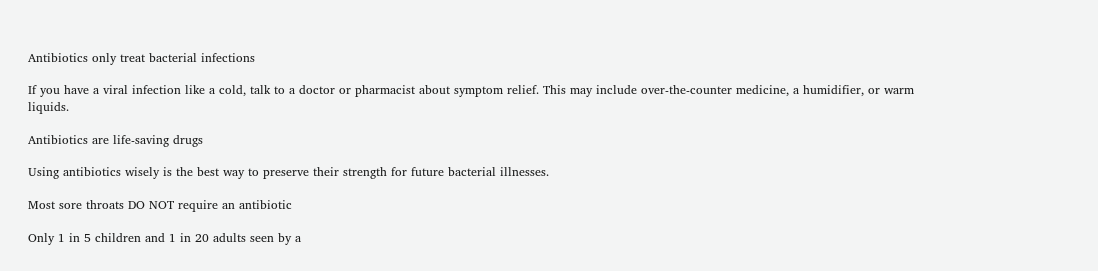Antibiotics only treat bacterial infections

If you have a viral infection like a cold, talk to a doctor or pharmacist about symptom relief. This may include over-the-counter medicine, a humidifier, or warm liquids.

Antibiotics are life-saving drugs

Using antibiotics wisely is the best way to preserve their strength for future bacterial illnesses.

Most sore throats DO NOT require an antibiotic

Only 1 in 5 children and 1 in 20 adults seen by a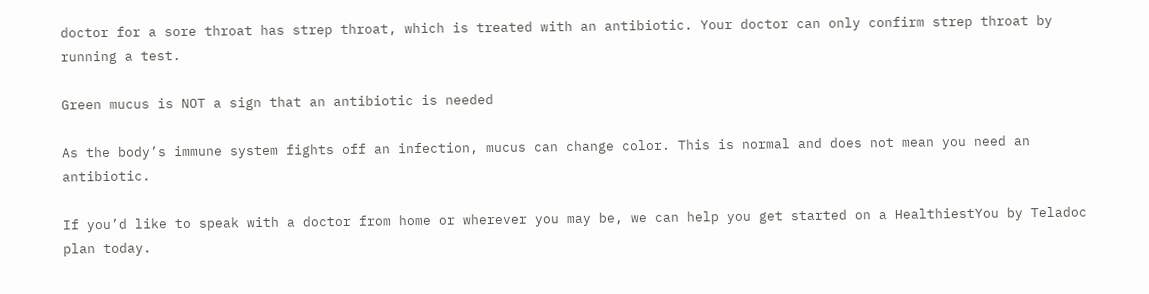doctor for a sore throat has strep throat, which is treated with an antibiotic. Your doctor can only confirm strep throat by running a test.

Green mucus is NOT a sign that an antibiotic is needed

As the body’s immune system fights off an infection, mucus can change color. This is normal and does not mean you need an antibiotic.

If you’d like to speak with a doctor from home or wherever you may be, we can help you get started on a HealthiestYou by Teladoc plan today.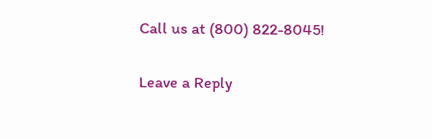Call us at (800) 822-8045!

Leave a Reply